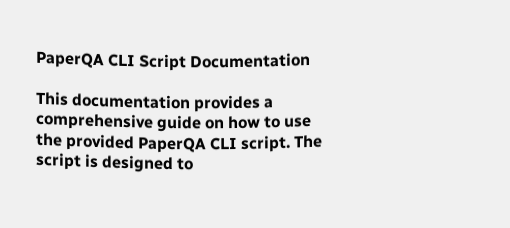PaperQA CLI Script Documentation

This documentation provides a comprehensive guide on how to use the provided PaperQA CLI script. The script is designed to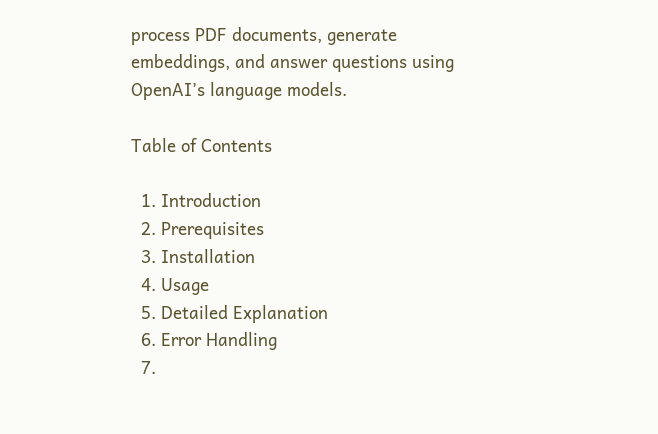process PDF documents, generate embeddings, and answer questions using OpenAI’s language models.

Table of Contents

  1. Introduction
  2. Prerequisites
  3. Installation
  4. Usage
  5. Detailed Explanation
  6. Error Handling
  7.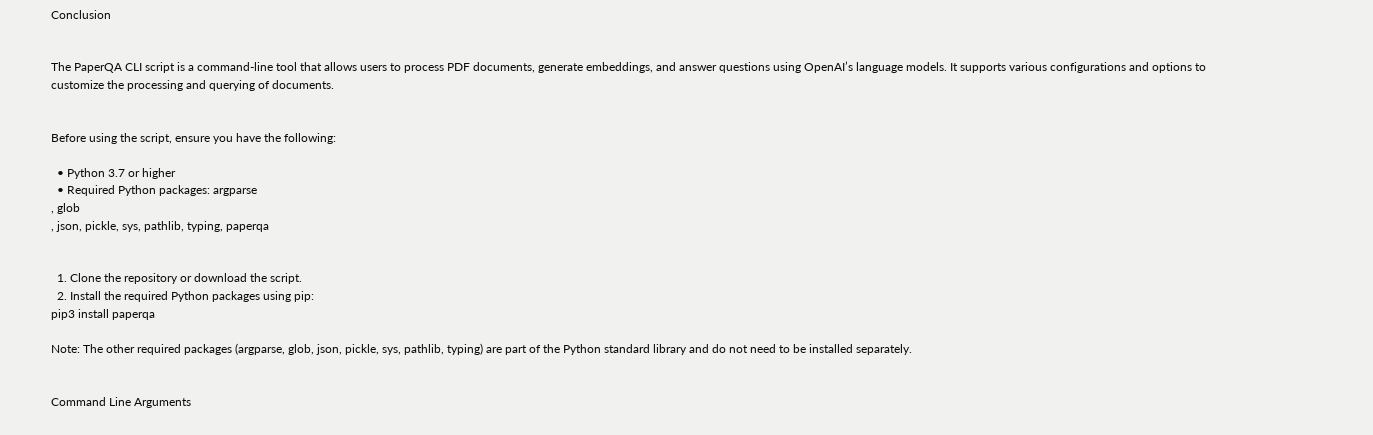Conclusion


The PaperQA CLI script is a command-line tool that allows users to process PDF documents, generate embeddings, and answer questions using OpenAI’s language models. It supports various configurations and options to customize the processing and querying of documents.


Before using the script, ensure you have the following:

  • Python 3.7 or higher
  • Required Python packages: argparse
, glob
, json, pickle, sys, pathlib, typing, paperqa


  1. Clone the repository or download the script.
  2. Install the required Python packages using pip:
pip3 install paperqa

Note: The other required packages (argparse, glob, json, pickle, sys, pathlib, typing) are part of the Python standard library and do not need to be installed separately.


Command Line Arguments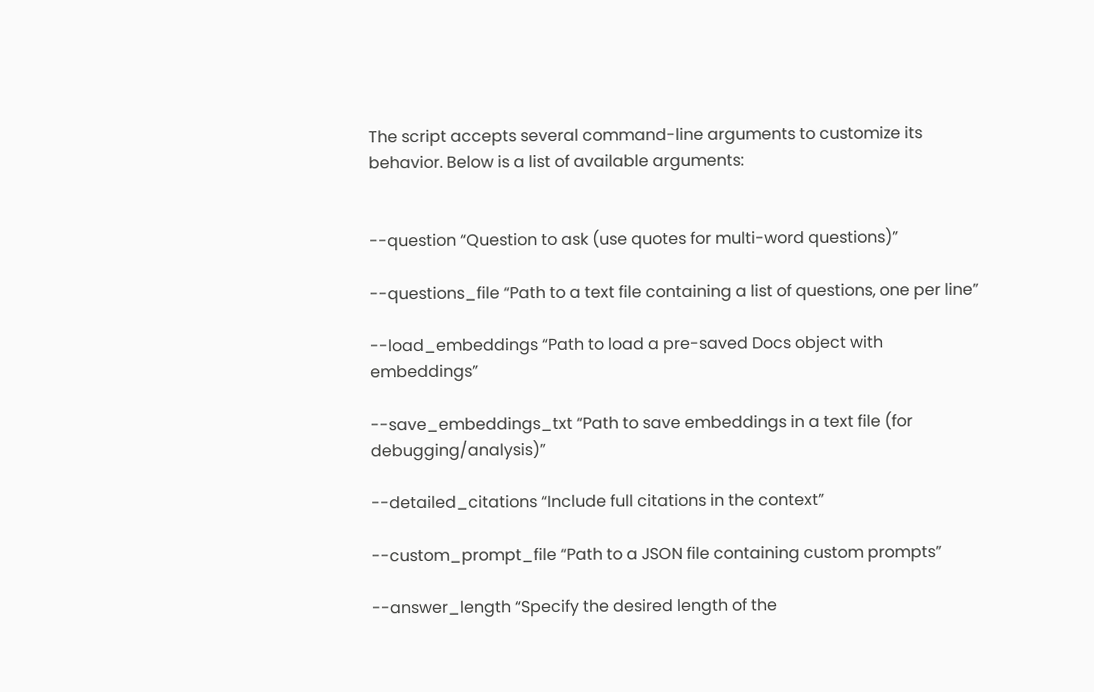The script accepts several command-line arguments to customize its behavior. Below is a list of available arguments:


--question “Question to ask (use quotes for multi-word questions)”

--questions_file “Path to a text file containing a list of questions, one per line”

--load_embeddings “Path to load a pre-saved Docs object with embeddings”

--save_embeddings_txt “Path to save embeddings in a text file (for debugging/analysis)”

--detailed_citations “Include full citations in the context”

--custom_prompt_file “Path to a JSON file containing custom prompts”

--answer_length “Specify the desired length of the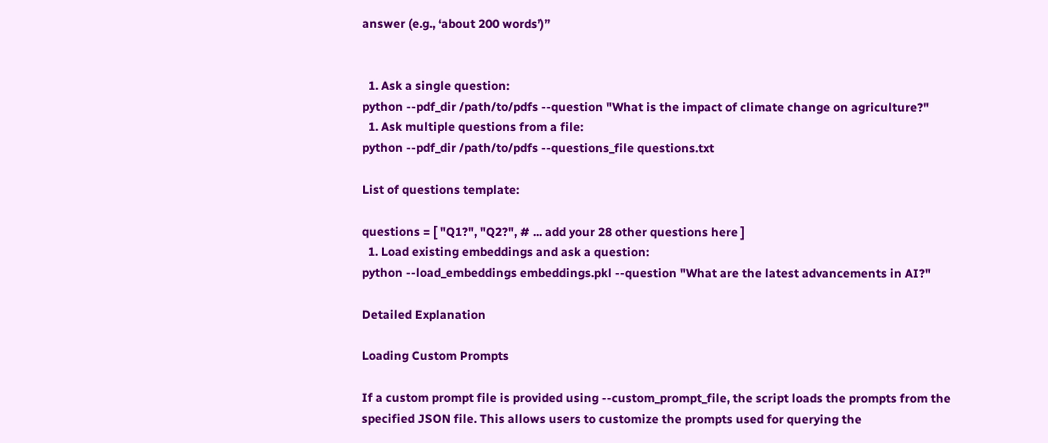answer (e.g., ‘about 200 words’)”


  1. Ask a single question:
python --pdf_dir /path/to/pdfs --question "What is the impact of climate change on agriculture?"
  1. Ask multiple questions from a file:
python --pdf_dir /path/to/pdfs --questions_file questions.txt

List of questions template:

questions = [ "Q1?", "Q2?", # ... add your 28 other questions here ]
  1. Load existing embeddings and ask a question:
python --load_embeddings embeddings.pkl --question "What are the latest advancements in AI?"

Detailed Explanation

Loading Custom Prompts

If a custom prompt file is provided using --custom_prompt_file, the script loads the prompts from the specified JSON file. This allows users to customize the prompts used for querying the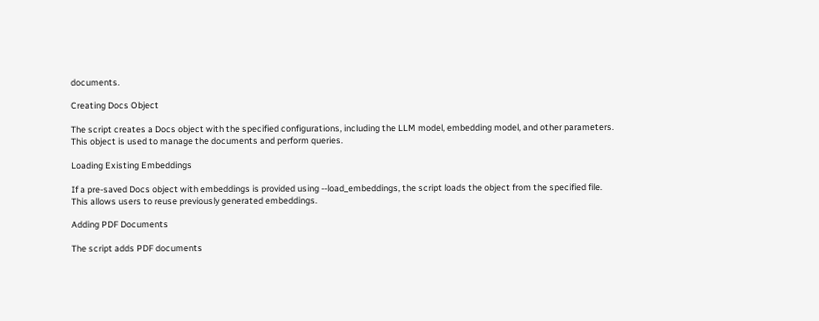documents.

Creating Docs Object

The script creates a Docs object with the specified configurations, including the LLM model, embedding model, and other parameters. This object is used to manage the documents and perform queries.

Loading Existing Embeddings

If a pre-saved Docs object with embeddings is provided using --load_embeddings, the script loads the object from the specified file. This allows users to reuse previously generated embeddings.

Adding PDF Documents

The script adds PDF documents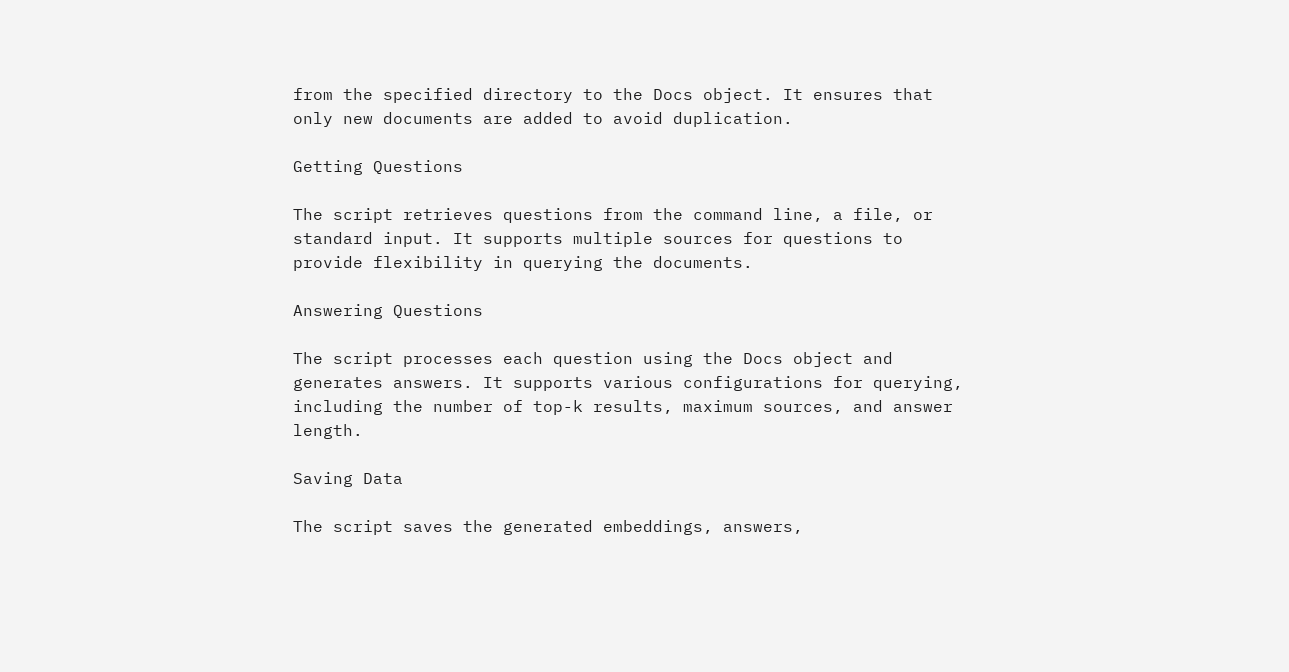from the specified directory to the Docs object. It ensures that only new documents are added to avoid duplication.

Getting Questions

The script retrieves questions from the command line, a file, or standard input. It supports multiple sources for questions to provide flexibility in querying the documents.

Answering Questions

The script processes each question using the Docs object and generates answers. It supports various configurations for querying, including the number of top-k results, maximum sources, and answer length.

Saving Data

The script saves the generated embeddings, answers,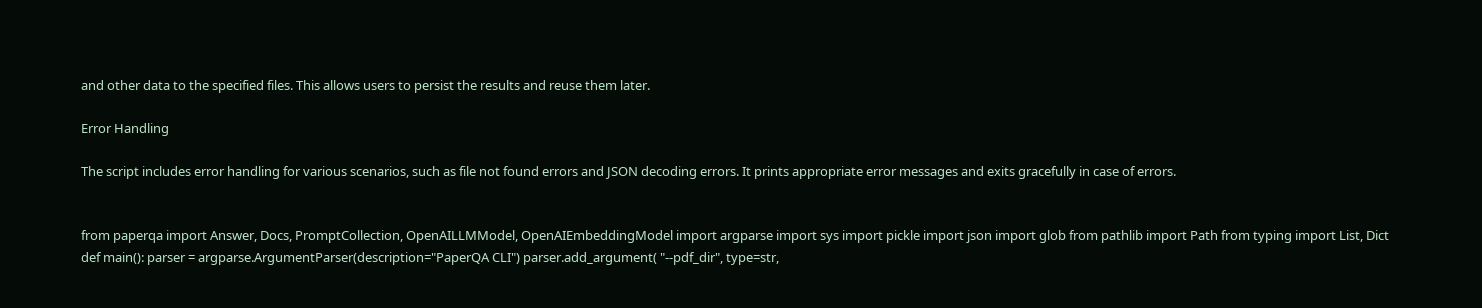and other data to the specified files. This allows users to persist the results and reuse them later.

Error Handling

The script includes error handling for various scenarios, such as file not found errors and JSON decoding errors. It prints appropriate error messages and exits gracefully in case of errors.


from paperqa import Answer, Docs, PromptCollection, OpenAILLMModel, OpenAIEmbeddingModel import argparse import sys import pickle import json import glob from pathlib import Path from typing import List, Dict def main(): parser = argparse.ArgumentParser(description="PaperQA CLI") parser.add_argument( "--pdf_dir", type=str,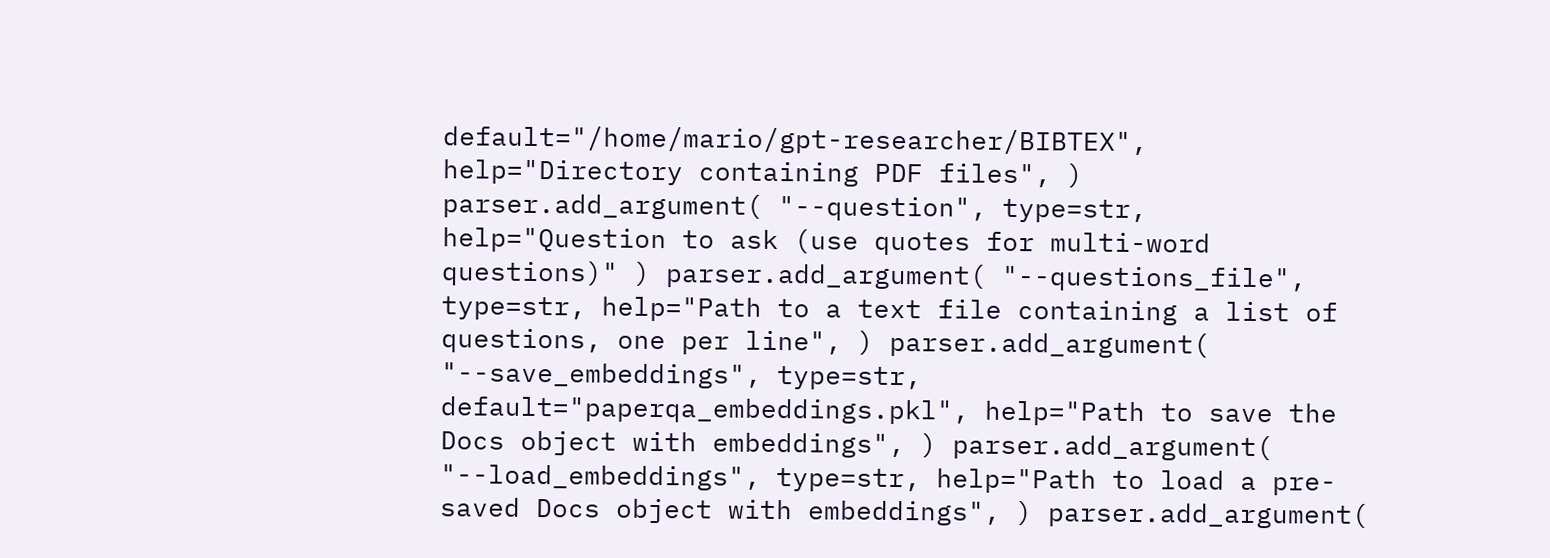default="/home/mario/gpt-researcher/BIBTEX", help="Directory containing PDF files", ) parser.add_argument( "--question", type=str, help="Question to ask (use quotes for multi-word questions)" ) parser.add_argument( "--questions_file", type=str, help="Path to a text file containing a list of questions, one per line", ) parser.add_argument( "--save_embeddings", type=str, default="paperqa_embeddings.pkl", help="Path to save the Docs object with embeddings", ) parser.add_argument( "--load_embeddings", type=str, help="Path to load a pre-saved Docs object with embeddings", ) parser.add_argument(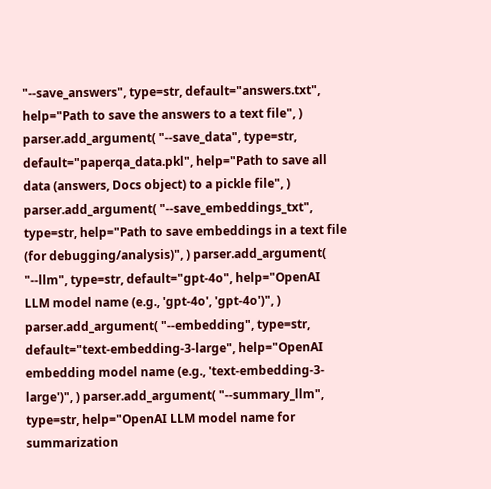"--save_answers", type=str, default="answers.txt", help="Path to save the answers to a text file", ) parser.add_argument( "--save_data", type=str, default="paperqa_data.pkl", help="Path to save all data (answers, Docs object) to a pickle file", ) parser.add_argument( "--save_embeddings_txt", type=str, help="Path to save embeddings in a text file (for debugging/analysis)", ) parser.add_argument( "--llm", type=str, default="gpt-4o", help="OpenAI LLM model name (e.g., 'gpt-4o', 'gpt-4o')", ) parser.add_argument( "--embedding", type=str, default="text-embedding-3-large", help="OpenAI embedding model name (e.g., 'text-embedding-3-large')", ) parser.add_argument( "--summary_llm", type=str, help="OpenAI LLM model name for summarization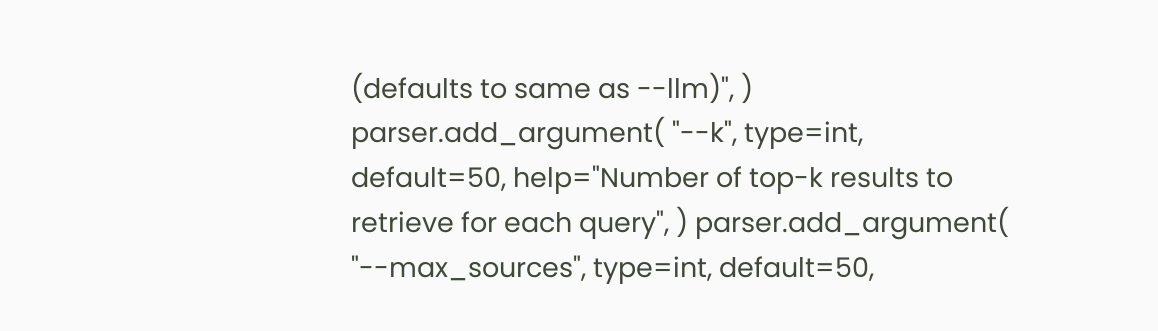(defaults to same as --llm)", ) parser.add_argument( "--k", type=int, default=50, help="Number of top-k results to retrieve for each query", ) parser.add_argument( "--max_sources", type=int, default=50,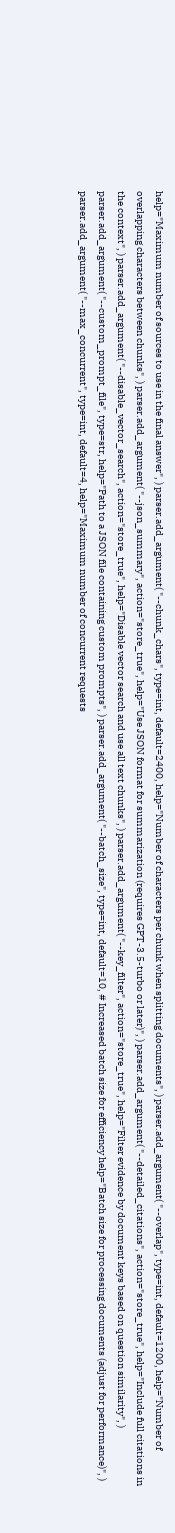help="Maximum number of sources to use in the final answer", ) parser.add_argument( "--chunk_chars", type=int, default=2400, help="Number of characters per chunk when splitting documents", ) parser.add_argument( "--overlap", type=int, default=1200, help="Number of overlapping characters between chunks", ) parser.add_argument( "--json_summary", action="store_true", help="Use JSON format for summarization (requires GPT-3.5-turbo or later)", ) parser.add_argument( "--detailed_citations", action="store_true", help="Include full citations in the context", ) parser.add_argument( "--disable_vector_search", action="store_true", help="Disable vector search and use all text chunks", ) parser.add_argument( "--key_filter", action="store_true", help="Filter evidence by document keys based on question similarity", ) parser.add_argument( "--custom_prompt_file", type=str, help="Path to a JSON file containing custom prompts", ) parser.add_argument( "--batch_size", type=int, default=10, # Increased batch size for efficiency help="Batch size for processing documents (adjust for performance)", ) parser.add_argument( "--max_concurrent", type=int, default=4, help="Maximum number of concurrent requests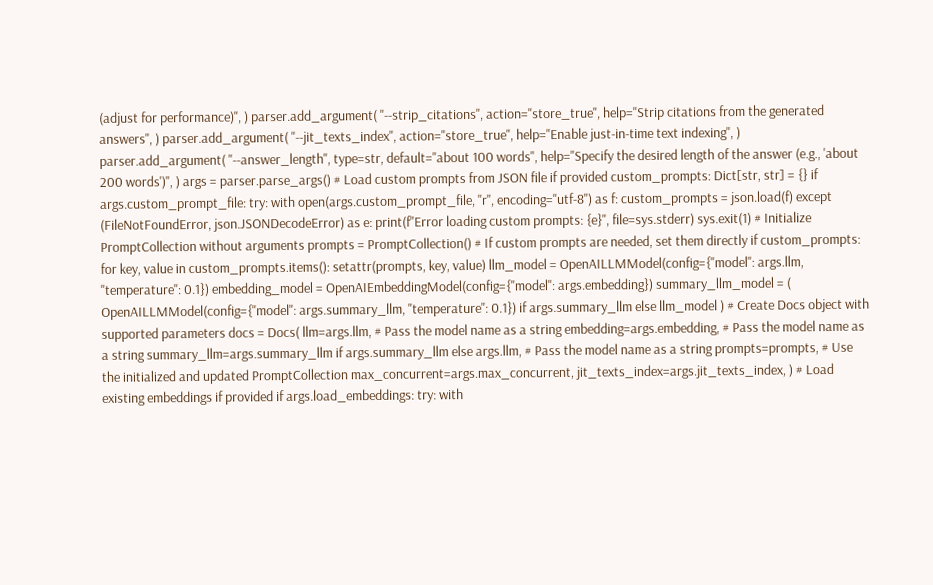(adjust for performance)", ) parser.add_argument( "--strip_citations", action="store_true", help="Strip citations from the generated answers", ) parser.add_argument( "--jit_texts_index", action="store_true", help="Enable just-in-time text indexing", ) parser.add_argument( "--answer_length", type=str, default="about 100 words", help="Specify the desired length of the answer (e.g., 'about 200 words')", ) args = parser.parse_args() # Load custom prompts from JSON file if provided custom_prompts: Dict[str, str] = {} if args.custom_prompt_file: try: with open(args.custom_prompt_file, "r", encoding="utf-8") as f: custom_prompts = json.load(f) except (FileNotFoundError, json.JSONDecodeError) as e: print(f"Error loading custom prompts: {e}", file=sys.stderr) sys.exit(1) # Initialize PromptCollection without arguments prompts = PromptCollection() # If custom prompts are needed, set them directly if custom_prompts: for key, value in custom_prompts.items(): setattr(prompts, key, value) llm_model = OpenAILLMModel(config={"model": args.llm, "temperature": 0.1}) embedding_model = OpenAIEmbeddingModel(config={"model": args.embedding}) summary_llm_model = ( OpenAILLMModel(config={"model": args.summary_llm, "temperature": 0.1}) if args.summary_llm else llm_model ) # Create Docs object with supported parameters docs = Docs( llm=args.llm, # Pass the model name as a string embedding=args.embedding, # Pass the model name as a string summary_llm=args.summary_llm if args.summary_llm else args.llm, # Pass the model name as a string prompts=prompts, # Use the initialized and updated PromptCollection max_concurrent=args.max_concurrent, jit_texts_index=args.jit_texts_index, ) # Load existing embeddings if provided if args.load_embeddings: try: with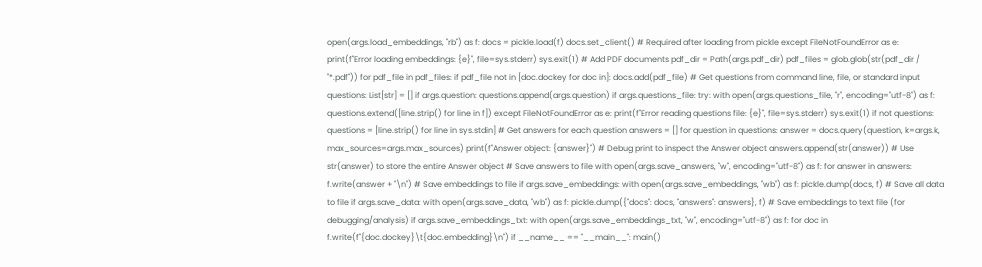open(args.load_embeddings, "rb") as f: docs = pickle.load(f) docs.set_client() # Required after loading from pickle except FileNotFoundError as e: print(f"Error loading embeddings: {e}", file=sys.stderr) sys.exit(1) # Add PDF documents pdf_dir = Path(args.pdf_dir) pdf_files = glob.glob(str(pdf_dir / "*.pdf")) for pdf_file in pdf_files: if pdf_file not in [doc.dockey for doc in]: docs.add(pdf_file) # Get questions from command line, file, or standard input questions: List[str] = [] if args.question: questions.append(args.question) if args.questions_file: try: with open(args.questions_file, "r", encoding="utf-8") as f: questions.extend([line.strip() for line in f]) except FileNotFoundError as e: print(f"Error reading questions file: {e}", file=sys.stderr) sys.exit(1) if not questions: questions = [line.strip() for line in sys.stdin] # Get answers for each question answers = [] for question in questions: answer = docs.query(question, k=args.k, max_sources=args.max_sources) print(f"Answer object: {answer}") # Debug print to inspect the Answer object answers.append(str(answer)) # Use str(answer) to store the entire Answer object # Save answers to file with open(args.save_answers, "w", encoding="utf-8") as f: for answer in answers: f.write(answer + "\n") # Save embeddings to file if args.save_embeddings: with open(args.save_embeddings, "wb") as f: pickle.dump(docs, f) # Save all data to file if args.save_data: with open(args.save_data, "wb") as f: pickle.dump({"docs": docs, "answers": answers}, f) # Save embeddings to text file (for debugging/analysis) if args.save_embeddings_txt: with open(args.save_embeddings_txt, "w", encoding="utf-8") as f: for doc in f.write(f"{doc.dockey}\t{doc.embedding}\n") if __name__ == "__main__": main()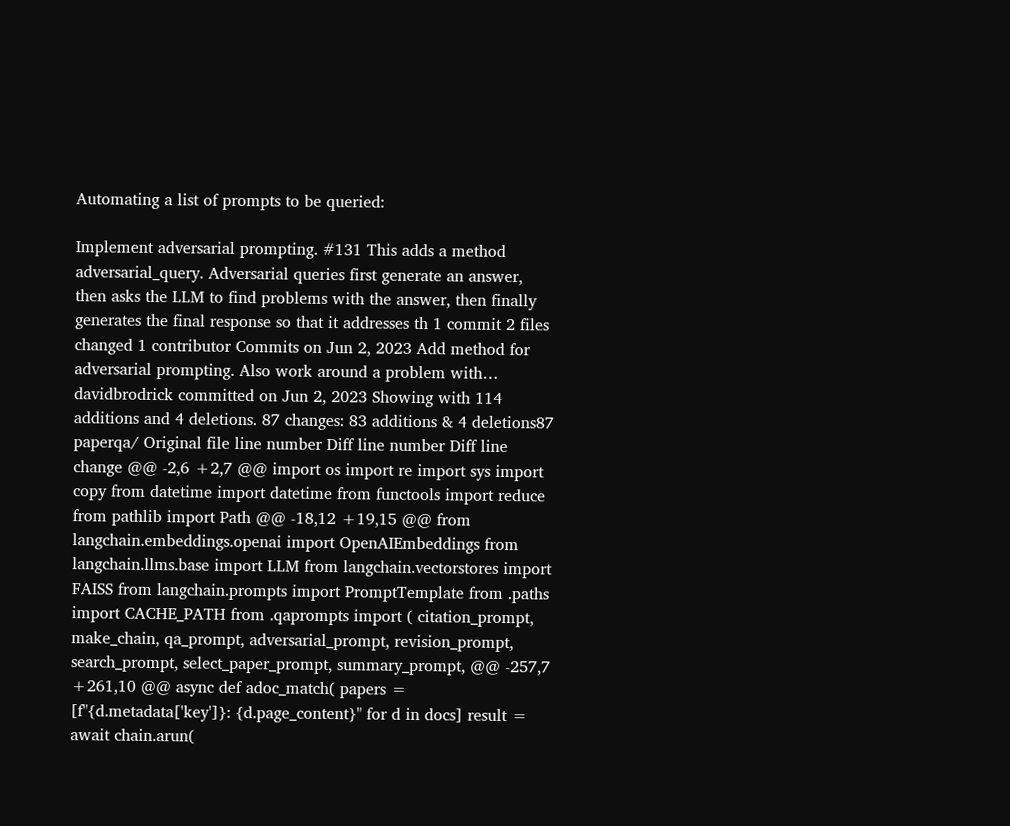Automating a list of prompts to be queried:

Implement adversarial prompting. #131 This adds a method adversarial_query. Adversarial queries first generate an answer, then asks the LLM to find problems with the answer, then finally generates the final response so that it addresses th 1 commit 2 files changed 1 contributor Commits on Jun 2, 2023 Add method for adversarial prompting. Also work around a problem with… davidbrodrick committed on Jun 2, 2023 Showing with 114 additions and 4 deletions. 87 changes: 83 additions & 4 deletions87 paperqa/ Original file line number Diff line number Diff line change @@ -2,6 +2,7 @@ import os import re import sys import copy from datetime import datetime from functools import reduce from pathlib import Path @@ -18,12 +19,15 @@ from langchain.embeddings.openai import OpenAIEmbeddings from langchain.llms.base import LLM from langchain.vectorstores import FAISS from langchain.prompts import PromptTemplate from .paths import CACHE_PATH from .qaprompts import ( citation_prompt, make_chain, qa_prompt, adversarial_prompt, revision_prompt, search_prompt, select_paper_prompt, summary_prompt, @@ -257,7 +261,10 @@ async def adoc_match( papers = [f"{d.metadata['key']}: {d.page_content}" for d in docs] result = await chain.arun(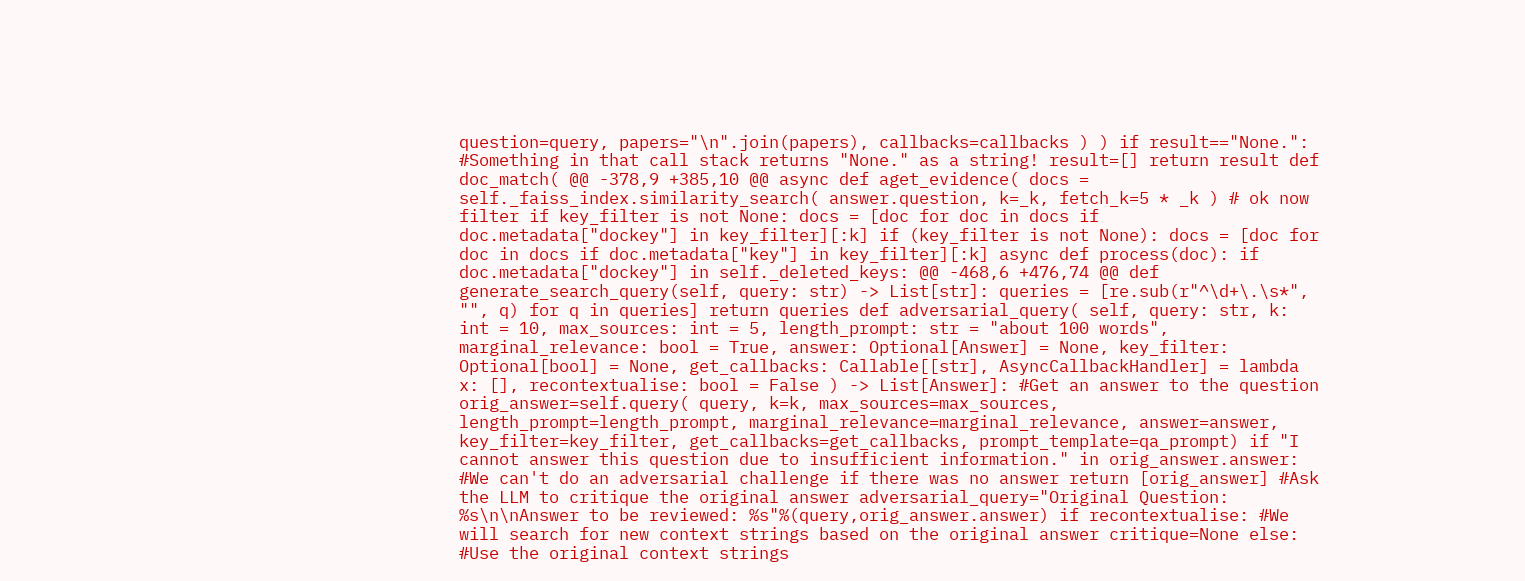question=query, papers="\n".join(papers), callbacks=callbacks ) ) if result=="None.": #Something in that call stack returns "None." as a string! result=[] return result def doc_match( @@ -378,9 +385,10 @@ async def aget_evidence( docs = self._faiss_index.similarity_search( answer.question, k=_k, fetch_k=5 * _k ) # ok now filter if key_filter is not None: docs = [doc for doc in docs if doc.metadata["dockey"] in key_filter][:k] if (key_filter is not None): docs = [doc for doc in docs if doc.metadata["key"] in key_filter][:k] async def process(doc): if doc.metadata["dockey"] in self._deleted_keys: @@ -468,6 +476,74 @@ def generate_search_query(self, query: str) -> List[str]: queries = [re.sub(r"^\d+\.\s*", "", q) for q in queries] return queries def adversarial_query( self, query: str, k: int = 10, max_sources: int = 5, length_prompt: str = "about 100 words", marginal_relevance: bool = True, answer: Optional[Answer] = None, key_filter: Optional[bool] = None, get_callbacks: Callable[[str], AsyncCallbackHandler] = lambda x: [], recontextualise: bool = False ) -> List[Answer]: #Get an answer to the question orig_answer=self.query( query, k=k, max_sources=max_sources, length_prompt=length_prompt, marginal_relevance=marginal_relevance, answer=answer, key_filter=key_filter, get_callbacks=get_callbacks, prompt_template=qa_prompt) if "I cannot answer this question due to insufficient information." in orig_answer.answer: #We can't do an adversarial challenge if there was no answer return [orig_answer] #Ask the LLM to critique the original answer adversarial_query="Original Question: %s\n\nAnswer to be reviewed: %s"%(query,orig_answer.answer) if recontextualise: #We will search for new context strings based on the original answer critique=None else: #Use the original context strings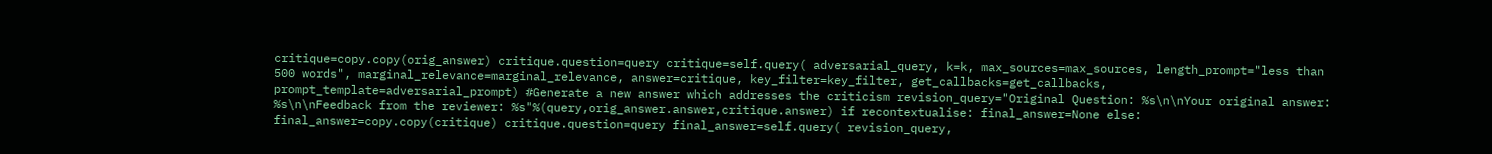critique=copy.copy(orig_answer) critique.question=query critique=self.query( adversarial_query, k=k, max_sources=max_sources, length_prompt="less than 500 words", marginal_relevance=marginal_relevance, answer=critique, key_filter=key_filter, get_callbacks=get_callbacks, prompt_template=adversarial_prompt) #Generate a new answer which addresses the criticism revision_query="Original Question: %s\n\nYour original answer: %s\n\nFeedback from the reviewer: %s"%(query,orig_answer.answer,critique.answer) if recontextualise: final_answer=None else: final_answer=copy.copy(critique) critique.question=query final_answer=self.query( revision_query,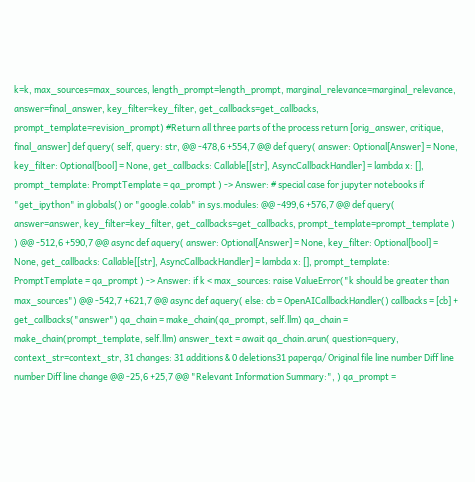k=k, max_sources=max_sources, length_prompt=length_prompt, marginal_relevance=marginal_relevance, answer=final_answer, key_filter=key_filter, get_callbacks=get_callbacks, prompt_template=revision_prompt) #Return all three parts of the process return [orig_answer, critique, final_answer] def query( self, query: str, @@ -478,6 +554,7 @@ def query( answer: Optional[Answer] = None, key_filter: Optional[bool] = None, get_callbacks: Callable[[str], AsyncCallbackHandler] = lambda x: [], prompt_template: PromptTemplate = qa_prompt ) -> Answer: # special case for jupyter notebooks if "get_ipython" in globals() or "google.colab" in sys.modules: @@ -499,6 +576,7 @@ def query( answer=answer, key_filter=key_filter, get_callbacks=get_callbacks, prompt_template=prompt_template ) ) @@ -512,6 +590,7 @@ async def aquery( answer: Optional[Answer] = None, key_filter: Optional[bool] = None, get_callbacks: Callable[[str], AsyncCallbackHandler] = lambda x: [], prompt_template: PromptTemplate = qa_prompt ) -> Answer: if k < max_sources: raise ValueError("k should be greater than max_sources") @@ -542,7 +621,7 @@ async def aquery( else: cb = OpenAICallbackHandler() callbacks = [cb] + get_callbacks("answer") qa_chain = make_chain(qa_prompt, self.llm) qa_chain = make_chain(prompt_template, self.llm) answer_text = await qa_chain.arun( question=query, context_str=context_str, 31 changes: 31 additions & 0 deletions31 paperqa/ Original file line number Diff line number Diff line change @@ -25,6 +25,7 @@ "Relevant Information Summary:", ) qa_prompt =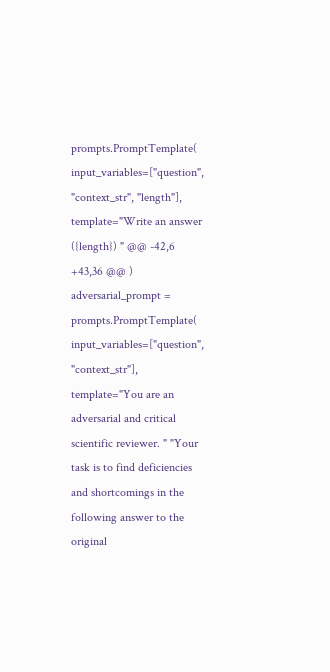prompts.PromptTemplate( input_variables=["question", "context_str", "length"], template="Write an answer ({length}) " @@ -42,6 +43,36 @@ ) adversarial_prompt = prompts.PromptTemplate( input_variables=["question", "context_str"], template="You are an adversarial and critical scientific reviewer. " "Your task is to find deficiencies and shortcomings in the following answer to the original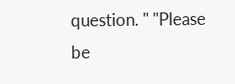question. " "Please be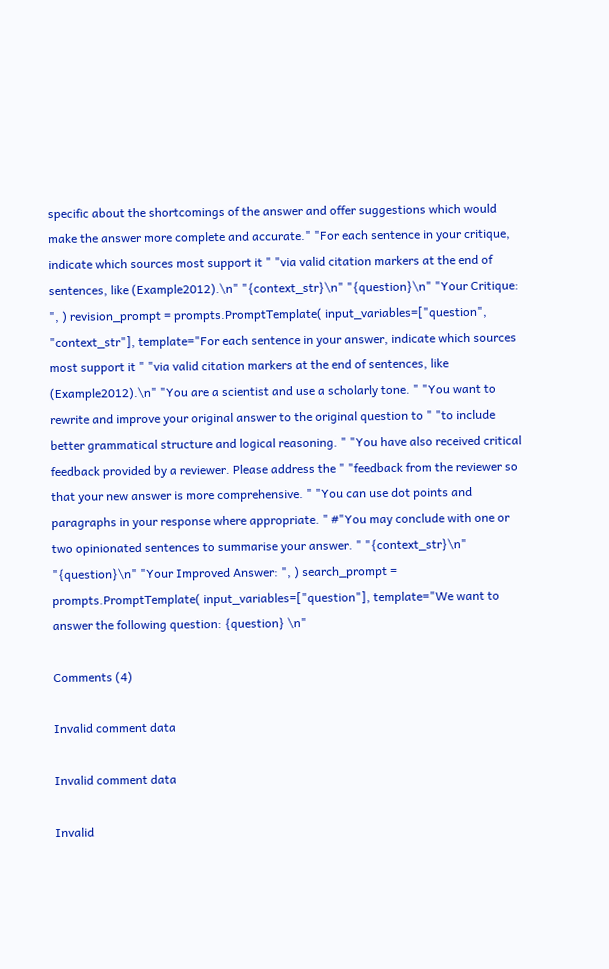specific about the shortcomings of the answer and offer suggestions which would make the answer more complete and accurate." "For each sentence in your critique, indicate which sources most support it " "via valid citation markers at the end of sentences, like (Example2012).\n" "{context_str}\n" "{question}\n" "Your Critique: ", ) revision_prompt = prompts.PromptTemplate( input_variables=["question", "context_str"], template="For each sentence in your answer, indicate which sources most support it " "via valid citation markers at the end of sentences, like (Example2012).\n" "You are a scientist and use a scholarly tone. " "You want to rewrite and improve your original answer to the original question to " "to include better grammatical structure and logical reasoning. " "You have also received critical feedback provided by a reviewer. Please address the " "feedback from the reviewer so that your new answer is more comprehensive. " "You can use dot points and paragraphs in your response where appropriate. " #"You may conclude with one or two opinionated sentences to summarise your answer. " "{context_str}\n" "{question}\n" "Your Improved Answer: ", ) search_prompt = prompts.PromptTemplate( input_variables=["question"], template="We want to answer the following question: {question} \n"

Comments (4)

Invalid comment data

Invalid comment data

Invalid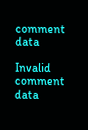comment data

Invalid comment data